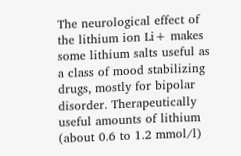The neurological effect of the lithium ion Li+ makes some lithium salts useful as a class of mood stabilizing drugs, mostly for bipolar disorder. Therapeutically useful amounts of lithium (about 0.6 to 1.2 mmol/l)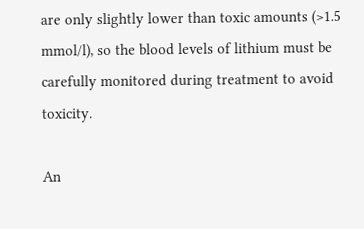are only slightly lower than toxic amounts (>1.5 mmol/l), so the blood levels of lithium must be carefully monitored during treatment to avoid toxicity.

An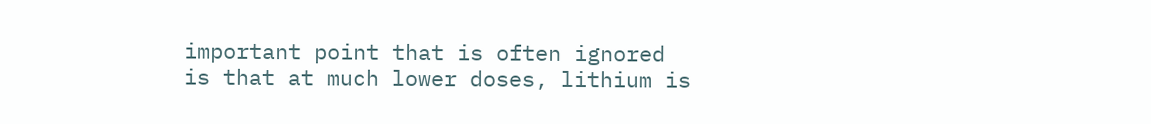important point that is often ignored is that at much lower doses, lithium is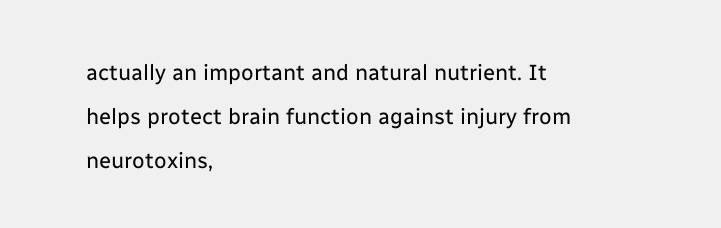actually an important and natural nutrient. It helps protect brain function against injury from neurotoxins,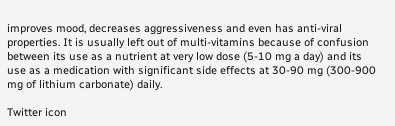improves mood, decreases aggressiveness and even has anti-viral properties. It is usually left out of multi-vitamins because of confusion between its use as a nutrient at very low dose (5-10 mg a day) and its use as a medication with significant side effects at 30-90 mg (300-900 mg of lithium carbonate) daily.

Twitter icon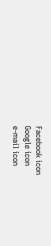Facebook icon
Google icon
e-mail icon